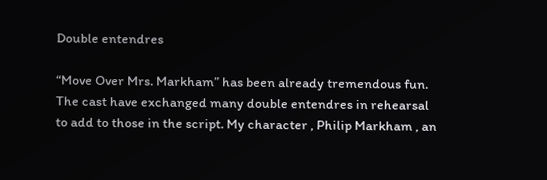Double entendres

“Move Over Mrs. Markham” has been already tremendous fun. The cast have exchanged many double entendres in rehearsal to add to those in the script. My character , Philip Markham , an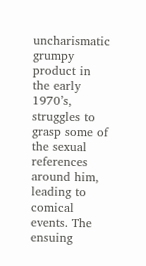uncharismatic grumpy product in the early 1970’s,  struggles to grasp some of the sexual references around him, leading to comical events. The ensuing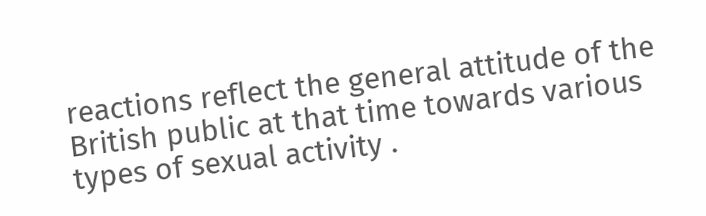reactions reflect the general attitude of the British public at that time towards various types of sexual activity .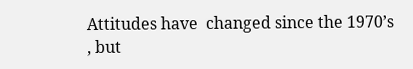Attitudes have  changed since the 1970’s , but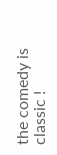the comedy is classic !